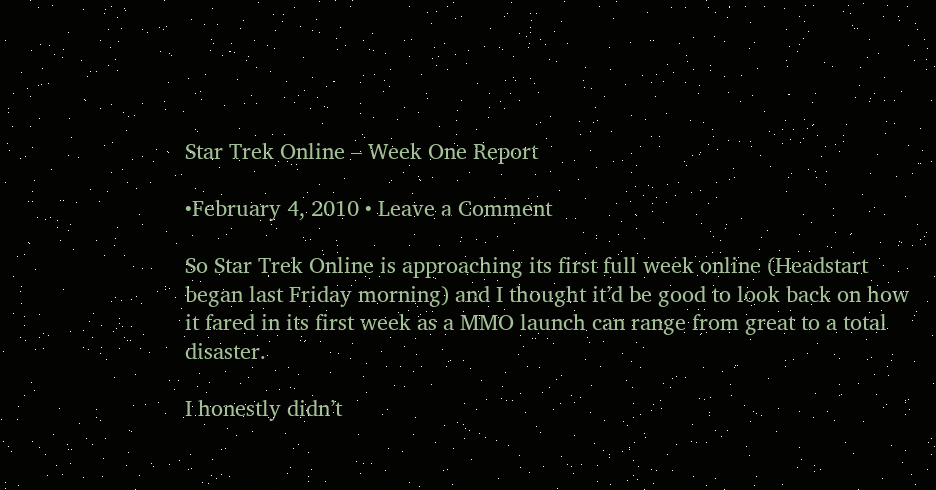Star Trek Online – Week One Report

•February 4, 2010 • Leave a Comment

So Star Trek Online is approaching its first full week online (Headstart began last Friday morning) and I thought it’d be good to look back on how it fared in its first week as a MMO launch can range from great to a total disaster.

I honestly didn’t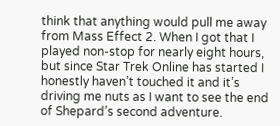think that anything would pull me away from Mass Effect 2. When I got that I played non-stop for nearly eight hours, but since Star Trek Online has started I honestly haven’t touched it and it’s driving me nuts as I want to see the end of Shepard’s second adventure.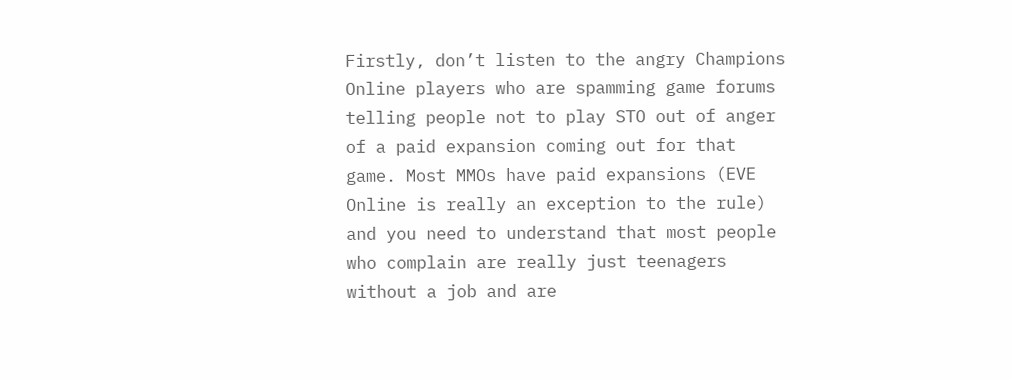Firstly, don’t listen to the angry Champions Online players who are spamming game forums telling people not to play STO out of anger of a paid expansion coming out for that game. Most MMOs have paid expansions (EVE Online is really an exception to the rule) and you need to understand that most people who complain are really just teenagers without a job and are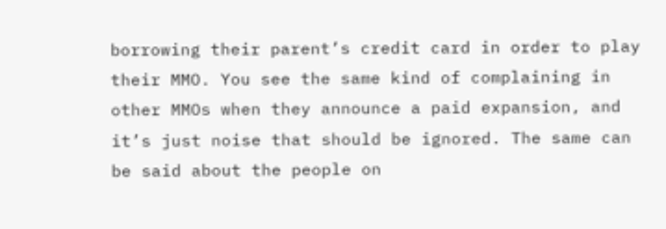borrowing their parent’s credit card in order to play their MMO. You see the same kind of complaining in other MMOs when they announce a paid expansion, and it’s just noise that should be ignored. The same can be said about the people on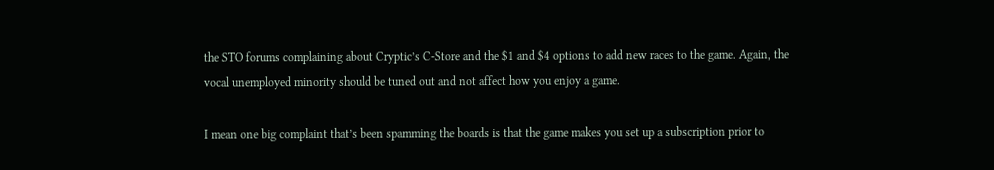the STO forums complaining about Cryptic’s C-Store and the $1 and $4 options to add new races to the game. Again, the vocal unemployed minority should be tuned out and not affect how you enjoy a game.

I mean one big complaint that’s been spamming the boards is that the game makes you set up a subscription prior to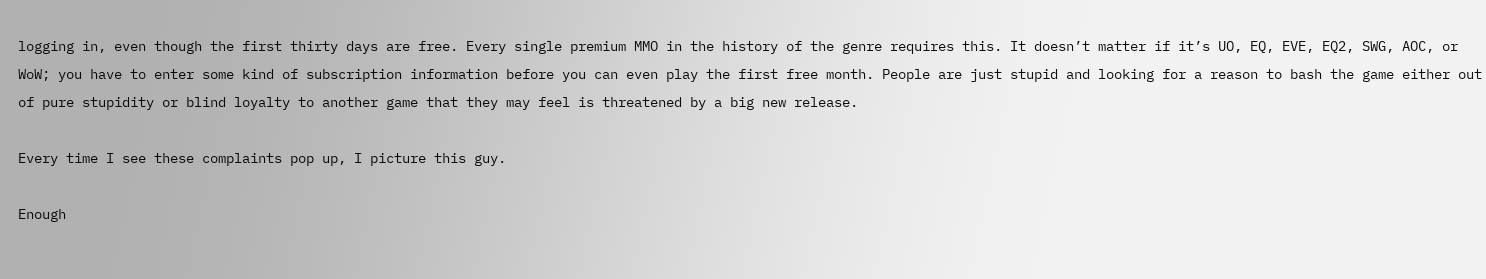logging in, even though the first thirty days are free. Every single premium MMO in the history of the genre requires this. It doesn’t matter if it’s UO, EQ, EVE, EQ2, SWG, AOC, or WoW; you have to enter some kind of subscription information before you can even play the first free month. People are just stupid and looking for a reason to bash the game either out of pure stupidity or blind loyalty to another game that they may feel is threatened by a big new release.

Every time I see these complaints pop up, I picture this guy.

Enough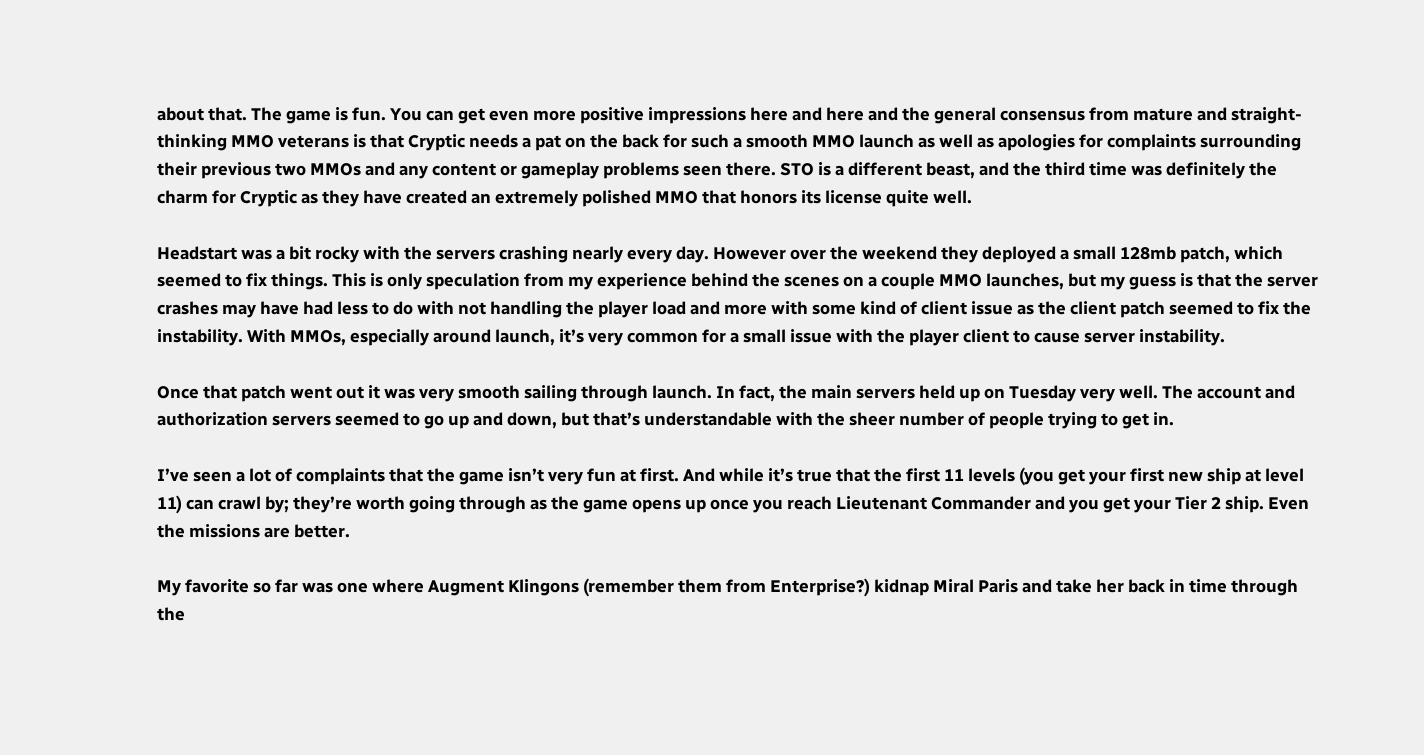about that. The game is fun. You can get even more positive impressions here and here and the general consensus from mature and straight-thinking MMO veterans is that Cryptic needs a pat on the back for such a smooth MMO launch as well as apologies for complaints surrounding their previous two MMOs and any content or gameplay problems seen there. STO is a different beast, and the third time was definitely the charm for Cryptic as they have created an extremely polished MMO that honors its license quite well.

Headstart was a bit rocky with the servers crashing nearly every day. However over the weekend they deployed a small 128mb patch, which seemed to fix things. This is only speculation from my experience behind the scenes on a couple MMO launches, but my guess is that the server crashes may have had less to do with not handling the player load and more with some kind of client issue as the client patch seemed to fix the instability. With MMOs, especially around launch, it’s very common for a small issue with the player client to cause server instability.

Once that patch went out it was very smooth sailing through launch. In fact, the main servers held up on Tuesday very well. The account and authorization servers seemed to go up and down, but that’s understandable with the sheer number of people trying to get in.

I’ve seen a lot of complaints that the game isn’t very fun at first. And while it’s true that the first 11 levels (you get your first new ship at level 11) can crawl by; they’re worth going through as the game opens up once you reach Lieutenant Commander and you get your Tier 2 ship. Even the missions are better.

My favorite so far was one where Augment Klingons (remember them from Enterprise?) kidnap Miral Paris and take her back in time through the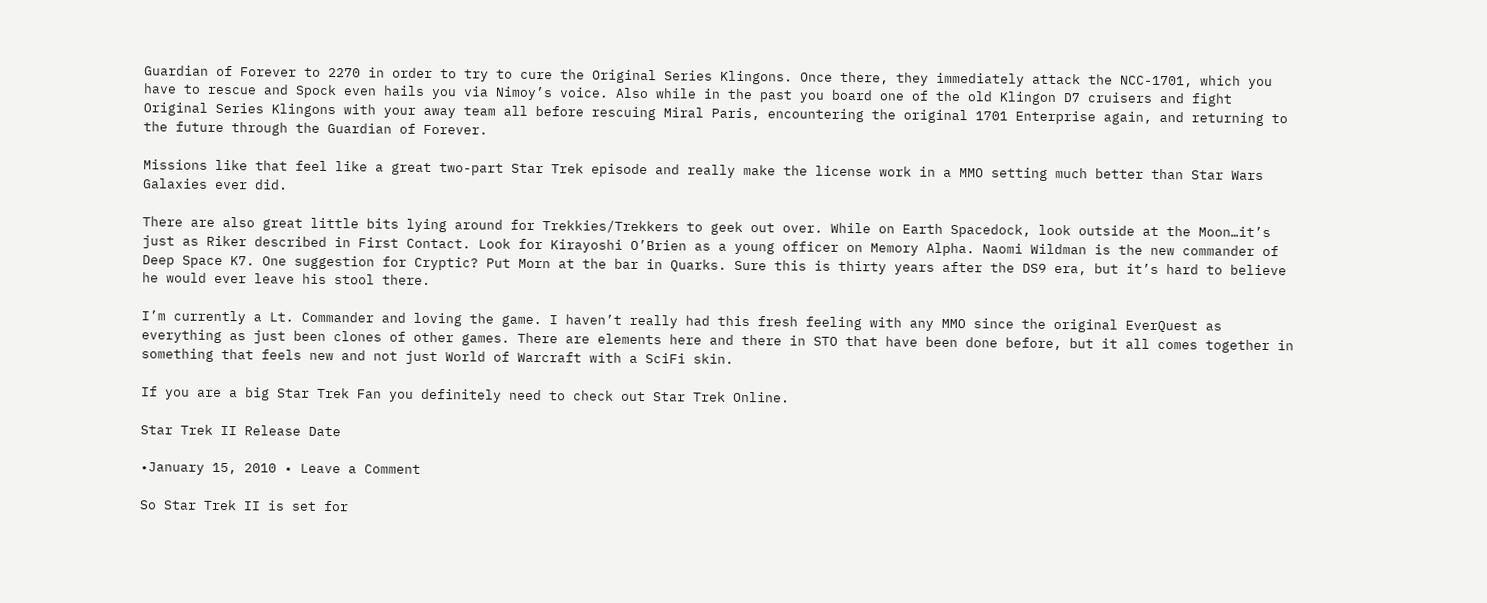Guardian of Forever to 2270 in order to try to cure the Original Series Klingons. Once there, they immediately attack the NCC-1701, which you have to rescue and Spock even hails you via Nimoy’s voice. Also while in the past you board one of the old Klingon D7 cruisers and fight Original Series Klingons with your away team all before rescuing Miral Paris, encountering the original 1701 Enterprise again, and returning to the future through the Guardian of Forever.

Missions like that feel like a great two-part Star Trek episode and really make the license work in a MMO setting much better than Star Wars Galaxies ever did.

There are also great little bits lying around for Trekkies/Trekkers to geek out over. While on Earth Spacedock, look outside at the Moon…it’s just as Riker described in First Contact. Look for Kirayoshi O’Brien as a young officer on Memory Alpha. Naomi Wildman is the new commander of Deep Space K7. One suggestion for Cryptic? Put Morn at the bar in Quarks. Sure this is thirty years after the DS9 era, but it’s hard to believe he would ever leave his stool there.

I’m currently a Lt. Commander and loving the game. I haven’t really had this fresh feeling with any MMO since the original EverQuest as everything as just been clones of other games. There are elements here and there in STO that have been done before, but it all comes together in something that feels new and not just World of Warcraft with a SciFi skin.

If you are a big Star Trek Fan you definitely need to check out Star Trek Online.

Star Trek II Release Date

•January 15, 2010 • Leave a Comment

So Star Trek II is set for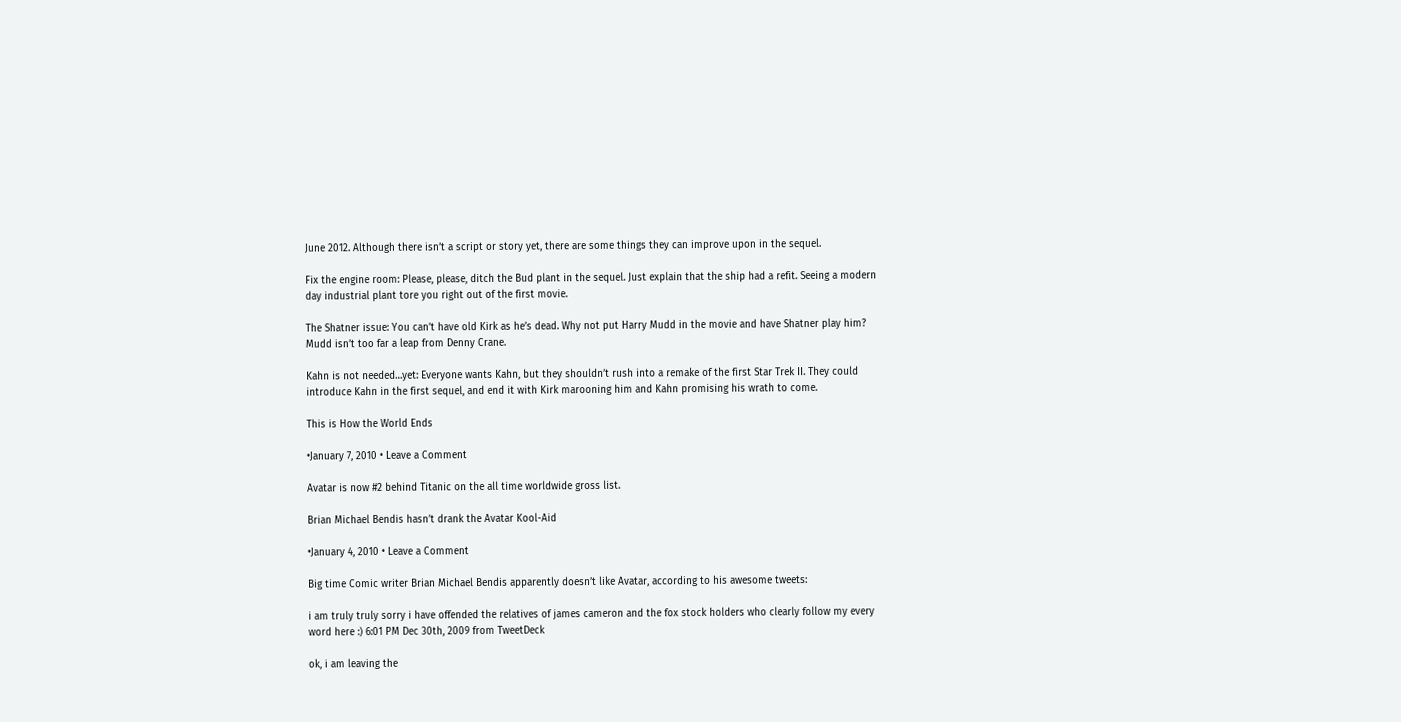June 2012. Although there isn’t a script or story yet, there are some things they can improve upon in the sequel.

Fix the engine room: Please, please, ditch the Bud plant in the sequel. Just explain that the ship had a refit. Seeing a modern day industrial plant tore you right out of the first movie.

The Shatner issue: You can’t have old Kirk as he’s dead. Why not put Harry Mudd in the movie and have Shatner play him? Mudd isn’t too far a leap from Denny Crane.

Kahn is not needed…yet: Everyone wants Kahn, but they shouldn’t rush into a remake of the first Star Trek II. They could introduce Kahn in the first sequel, and end it with Kirk marooning him and Kahn promising his wrath to come.

This is How the World Ends

•January 7, 2010 • Leave a Comment

Avatar is now #2 behind Titanic on the all time worldwide gross list.

Brian Michael Bendis hasn’t drank the Avatar Kool-Aid

•January 4, 2010 • Leave a Comment

Big time Comic writer Brian Michael Bendis apparently doesn’t like Avatar, according to his awesome tweets:

i am truly truly sorry i have offended the relatives of james cameron and the fox stock holders who clearly follow my every word here :) 6:01 PM Dec 30th, 2009 from TweetDeck

ok, i am leaving the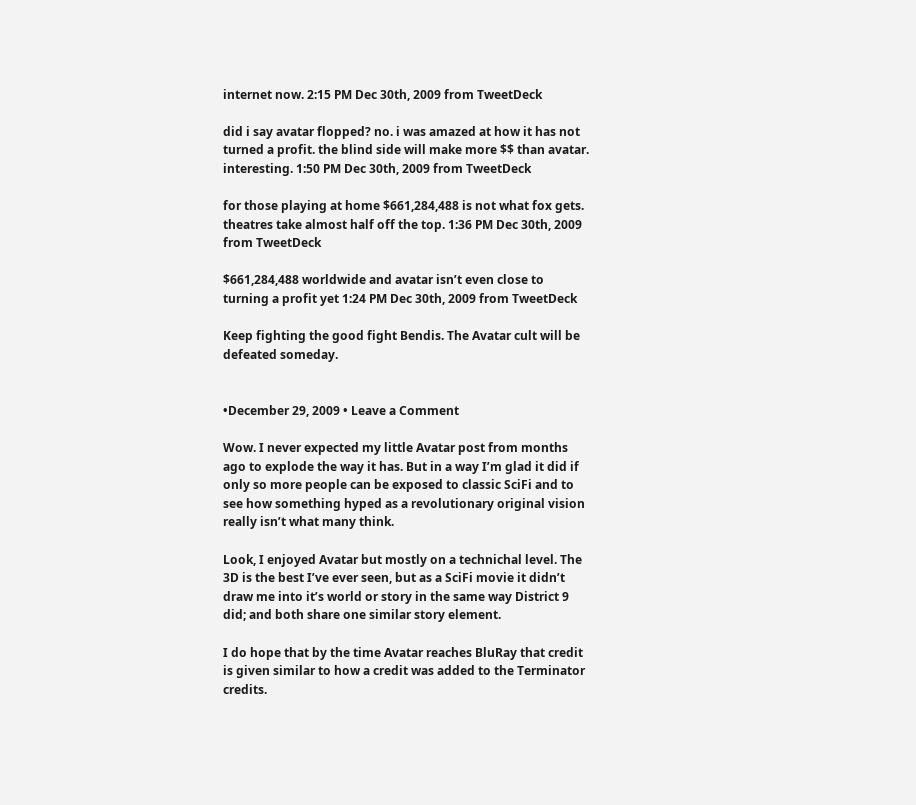internet now. 2:15 PM Dec 30th, 2009 from TweetDeck

did i say avatar flopped? no. i was amazed at how it has not turned a profit. the blind side will make more $$ than avatar. interesting. 1:50 PM Dec 30th, 2009 from TweetDeck

for those playing at home $661,284,488 is not what fox gets. theatres take almost half off the top. 1:36 PM Dec 30th, 2009 from TweetDeck

$661,284,488 worldwide and avatar isn’t even close to turning a profit yet 1:24 PM Dec 30th, 2009 from TweetDeck

Keep fighting the good fight Bendis. The Avatar cult will be defeated someday.


•December 29, 2009 • Leave a Comment

Wow. I never expected my little Avatar post from months ago to explode the way it has. But in a way I’m glad it did if only so more people can be exposed to classic SciFi and to see how something hyped as a revolutionary original vision really isn’t what many think.

Look, I enjoyed Avatar but mostly on a technichal level. The 3D is the best I’ve ever seen, but as a SciFi movie it didn’t draw me into it’s world or story in the same way District 9 did; and both share one similar story element.

I do hope that by the time Avatar reaches BluRay that credit is given similar to how a credit was added to the Terminator credits.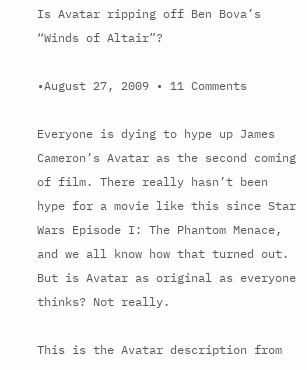Is Avatar ripping off Ben Bova’s “Winds of Altair”?

•August 27, 2009 • 11 Comments

Everyone is dying to hype up James Cameron’s Avatar as the second coming of film. There really hasn’t been hype for a movie like this since Star Wars Episode I: The Phantom Menace, and we all know how that turned out. But is Avatar as original as everyone thinks? Not really.

This is the Avatar description from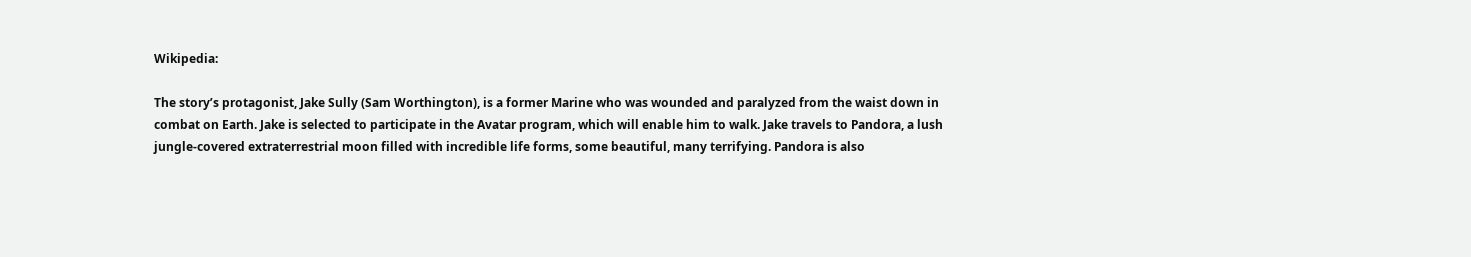Wikipedia:

The story’s protagonist, Jake Sully (Sam Worthington), is a former Marine who was wounded and paralyzed from the waist down in combat on Earth. Jake is selected to participate in the Avatar program, which will enable him to walk. Jake travels to Pandora, a lush jungle-covered extraterrestrial moon filled with incredible life forms, some beautiful, many terrifying. Pandora is also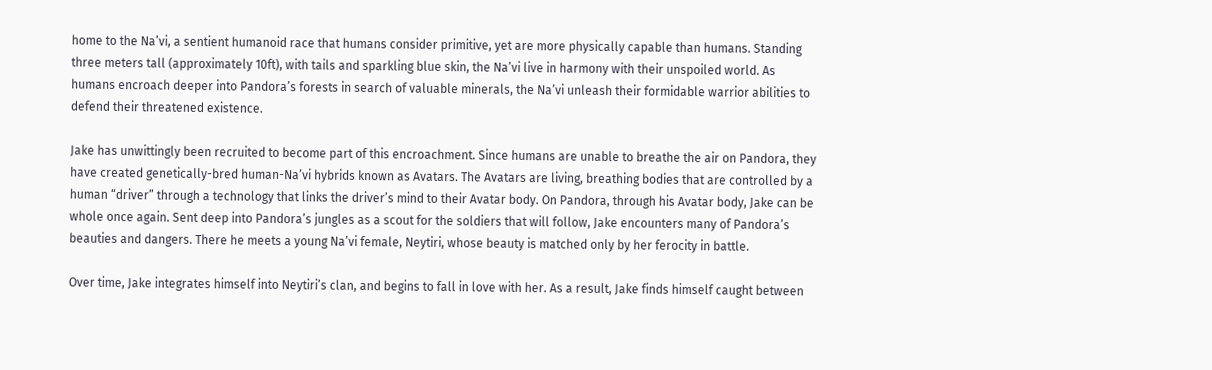home to the Na’vi, a sentient humanoid race that humans consider primitive, yet are more physically capable than humans. Standing three meters tall (approximately 10ft), with tails and sparkling blue skin, the Na’vi live in harmony with their unspoiled world. As humans encroach deeper into Pandora’s forests in search of valuable minerals, the Na’vi unleash their formidable warrior abilities to defend their threatened existence.

Jake has unwittingly been recruited to become part of this encroachment. Since humans are unable to breathe the air on Pandora, they have created genetically-bred human-Na’vi hybrids known as Avatars. The Avatars are living, breathing bodies that are controlled by a human “driver” through a technology that links the driver’s mind to their Avatar body. On Pandora, through his Avatar body, Jake can be whole once again. Sent deep into Pandora’s jungles as a scout for the soldiers that will follow, Jake encounters many of Pandora’s beauties and dangers. There he meets a young Na’vi female, Neytiri, whose beauty is matched only by her ferocity in battle.

Over time, Jake integrates himself into Neytiri’s clan, and begins to fall in love with her. As a result, Jake finds himself caught between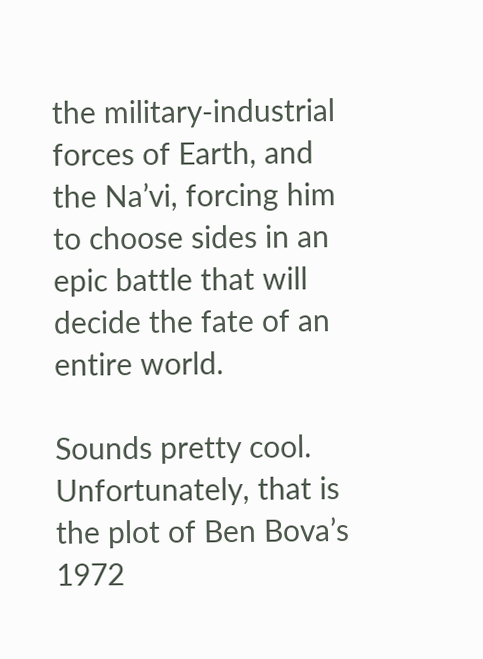the military-industrial forces of Earth, and the Na’vi, forcing him to choose sides in an epic battle that will decide the fate of an entire world.

Sounds pretty cool. Unfortunately, that is the plot of Ben Bova’s 1972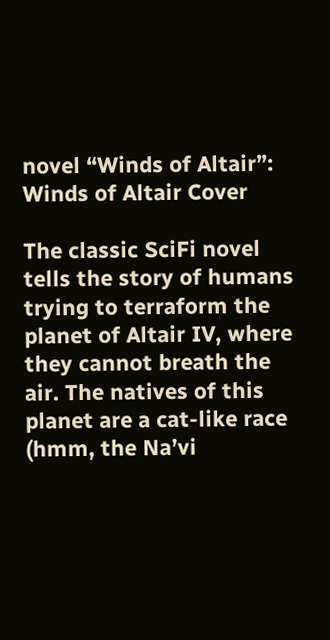novel “Winds of Altair”:
Winds of Altair Cover

The classic SciFi novel tells the story of humans trying to terraform the planet of Altair IV, where they cannot breath the air. The natives of this planet are a cat-like race (hmm, the Na’vi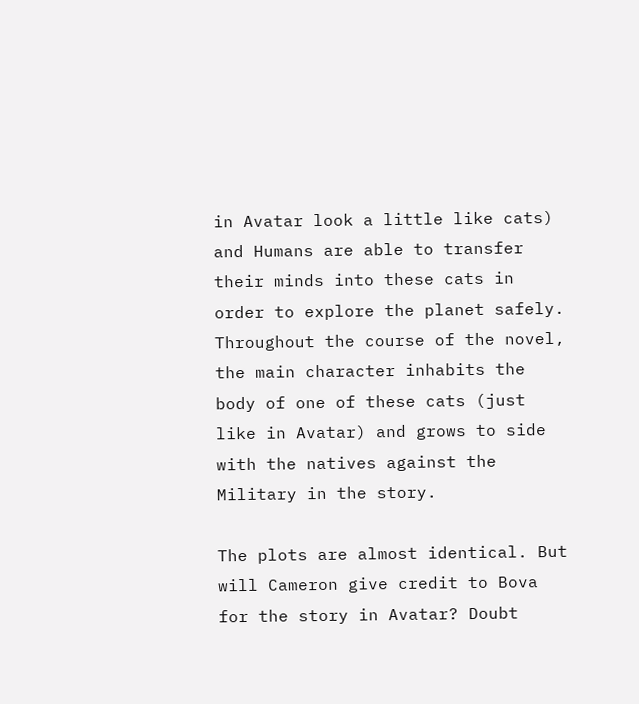in Avatar look a little like cats) and Humans are able to transfer their minds into these cats in order to explore the planet safely. Throughout the course of the novel, the main character inhabits the body of one of these cats (just like in Avatar) and grows to side with the natives against the Military in the story.

The plots are almost identical. But will Cameron give credit to Bova for the story in Avatar? Doubt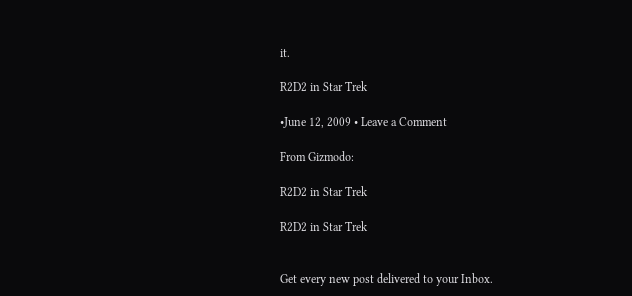it.

R2D2 in Star Trek

•June 12, 2009 • Leave a Comment

From Gizmodo:

R2D2 in Star Trek

R2D2 in Star Trek


Get every new post delivered to your Inbox.